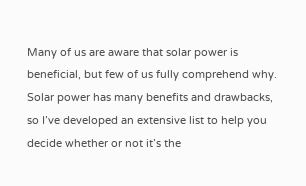Many of us are aware that solar power is beneficial, but few of us fully comprehend why. Solar power has many benefits and drawbacks, so I’ve developed an extensive list to help you decide whether or not it’s the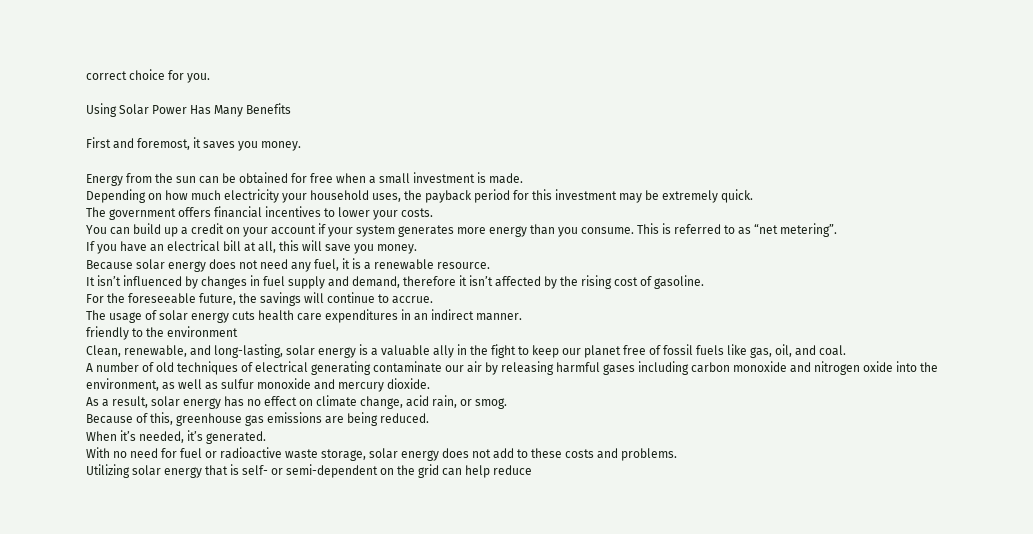correct choice for you.

Using Solar Power Has Many Benefits

First and foremost, it saves you money.

Energy from the sun can be obtained for free when a small investment is made.
Depending on how much electricity your household uses, the payback period for this investment may be extremely quick.
The government offers financial incentives to lower your costs.
You can build up a credit on your account if your system generates more energy than you consume. This is referred to as “net metering”.
If you have an electrical bill at all, this will save you money.
Because solar energy does not need any fuel, it is a renewable resource.
It isn’t influenced by changes in fuel supply and demand, therefore it isn’t affected by the rising cost of gasoline.
For the foreseeable future, the savings will continue to accrue.
The usage of solar energy cuts health care expenditures in an indirect manner.
friendly to the environment
Clean, renewable, and long-lasting, solar energy is a valuable ally in the fight to keep our planet free of fossil fuels like gas, oil, and coal.
A number of old techniques of electrical generating contaminate our air by releasing harmful gases including carbon monoxide and nitrogen oxide into the environment, as well as sulfur monoxide and mercury dioxide.
As a result, solar energy has no effect on climate change, acid rain, or smog.
Because of this, greenhouse gas emissions are being reduced.
When it’s needed, it’s generated.
With no need for fuel or radioactive waste storage, solar energy does not add to these costs and problems.
Utilizing solar energy that is self- or semi-dependent on the grid can help reduce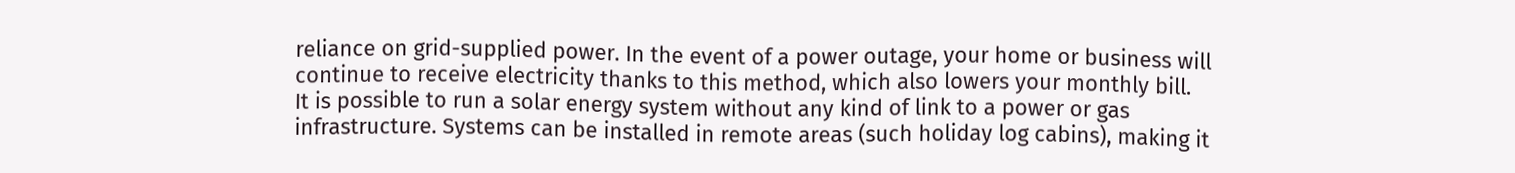reliance on grid-supplied power. In the event of a power outage, your home or business will continue to receive electricity thanks to this method, which also lowers your monthly bill.
It is possible to run a solar energy system without any kind of link to a power or gas infrastructure. Systems can be installed in remote areas (such holiday log cabins), making it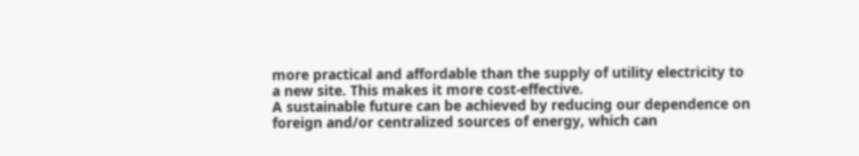more practical and affordable than the supply of utility electricity to a new site. This makes it more cost-effective.
A sustainable future can be achieved by reducing our dependence on foreign and/or centralized sources of energy, which can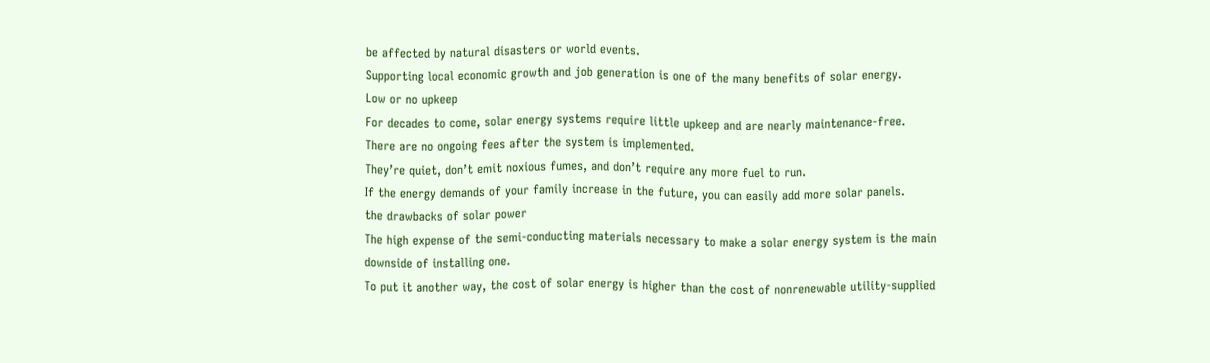be affected by natural disasters or world events.
Supporting local economic growth and job generation is one of the many benefits of solar energy.
Low or no upkeep
For decades to come, solar energy systems require little upkeep and are nearly maintenance-free.
There are no ongoing fees after the system is implemented.
They’re quiet, don’t emit noxious fumes, and don’t require any more fuel to run.
If the energy demands of your family increase in the future, you can easily add more solar panels.
the drawbacks of solar power
The high expense of the semi-conducting materials necessary to make a solar energy system is the main downside of installing one.
To put it another way, the cost of solar energy is higher than the cost of nonrenewable utility-supplied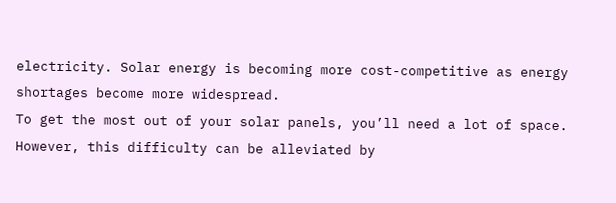electricity. Solar energy is becoming more cost-competitive as energy shortages become more widespread.
To get the most out of your solar panels, you’ll need a lot of space.
However, this difficulty can be alleviated by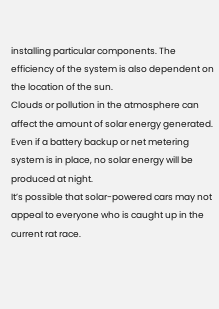installing particular components. The efficiency of the system is also dependent on the location of the sun.
Clouds or pollution in the atmosphere can affect the amount of solar energy generated.
Even if a battery backup or net metering system is in place, no solar energy will be produced at night.
It’s possible that solar-powered cars may not appeal to everyone who is caught up in the current rat race.